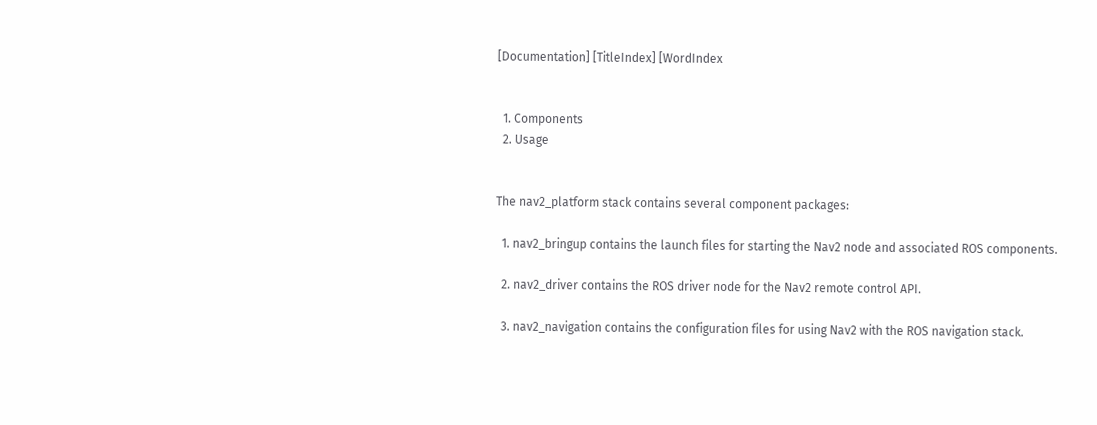[Documentation] [TitleIndex] [WordIndex


  1. Components
  2. Usage


The nav2_platform stack contains several component packages:

  1. nav2_bringup contains the launch files for starting the Nav2 node and associated ROS components.

  2. nav2_driver contains the ROS driver node for the Nav2 remote control API.

  3. nav2_navigation contains the configuration files for using Nav2 with the ROS navigation stack.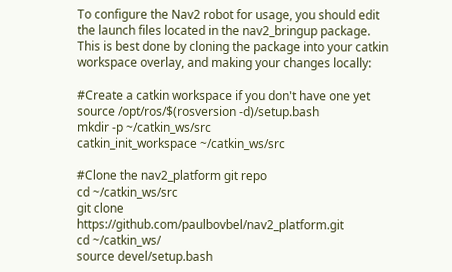To configure the Nav2 robot for usage, you should edit the launch files located in the nav2_bringup package. This is best done by cloning the package into your catkin workspace overlay, and making your changes locally:

#Create a catkin workspace if you don't have one yet
source /opt/ros/$(rosversion -d)/setup.bash
mkdir -p ~/catkin_ws/src
catkin_init_workspace ~/catkin_ws/src

#Clone the nav2_platform git repo
cd ~/catkin_ws/src
git clone https://github.com/paulbovbel/nav2_platform.git
cd ~/catkin_ws/
source devel/setup.bash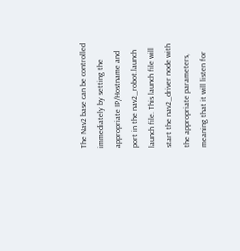The Nav2 base can be controlled immediately by setting the appropriate IP/Hostname and port in the nav2_robot.launch launch file. This launch file will start the nav2_driver node with the appropriate parameters, meaning that it will listen for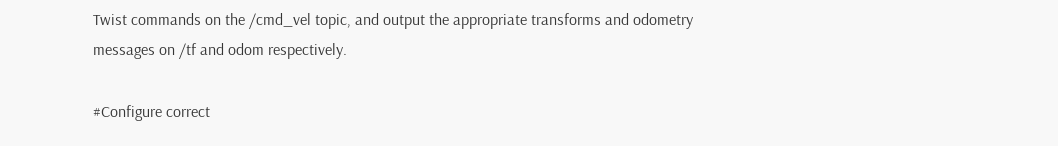Twist commands on the /cmd_vel topic, and output the appropriate transforms and odometry messages on /tf and odom respectively.

#Configure correct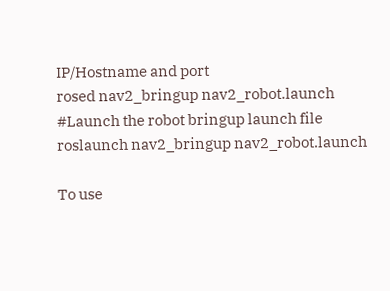IP/Hostname and port
rosed nav2_bringup nav2_robot.launch
#Launch the robot bringup launch file
roslaunch nav2_bringup nav2_robot.launch

To use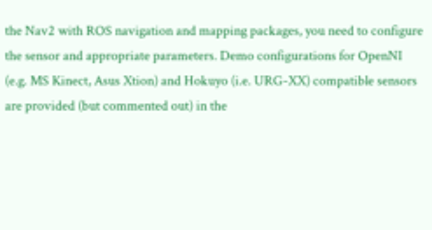the Nav2 with ROS navigation and mapping packages, you need to configure the sensor and appropriate parameters. Demo configurations for OpenNI (e.g. MS Kinect, Asus Xtion) and Hokuyo (i.e. URG-XX) compatible sensors are provided (but commented out) in the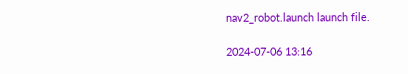nav2_robot.launch launch file.

2024-07-06 13:16